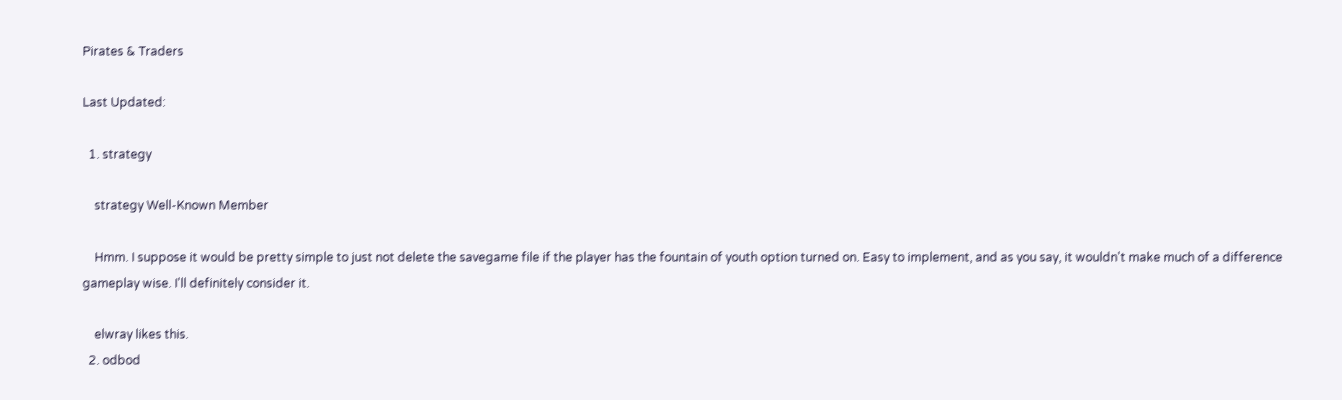Pirates & Traders

Last Updated:

  1. strategy

    strategy Well-Known Member

    Hmm. I suppose it would be pretty simple to just not delete the savegame file if the player has the fountain of youth option turned on. Easy to implement, and as you say, it wouldn't make much of a difference gameplay wise. I'll definitely consider it.

    elwray likes this.
  2. odbod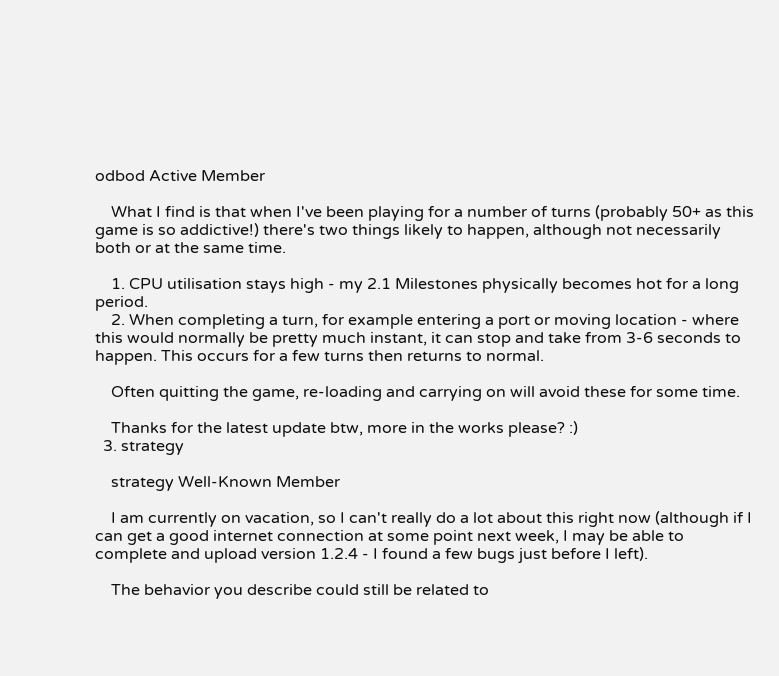odbod Active Member

    What I find is that when I've been playing for a number of turns (probably 50+ as this game is so addictive!) there's two things likely to happen, although not necessarily both or at the same time.

    1. CPU utilisation stays high - my 2.1 Milestones physically becomes hot for a long period.
    2. When completing a turn, for example entering a port or moving location - where this would normally be pretty much instant, it can stop and take from 3-6 seconds to happen. This occurs for a few turns then returns to normal.

    Often quitting the game, re-loading and carrying on will avoid these for some time.

    Thanks for the latest update btw, more in the works please? :)
  3. strategy

    strategy Well-Known Member

    I am currently on vacation, so I can't really do a lot about this right now (although if I can get a good internet connection at some point next week, I may be able to complete and upload version 1.2.4 - I found a few bugs just before I left).

    The behavior you describe could still be related to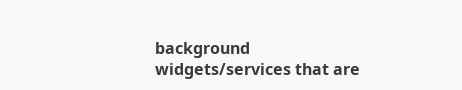background widgets/services that are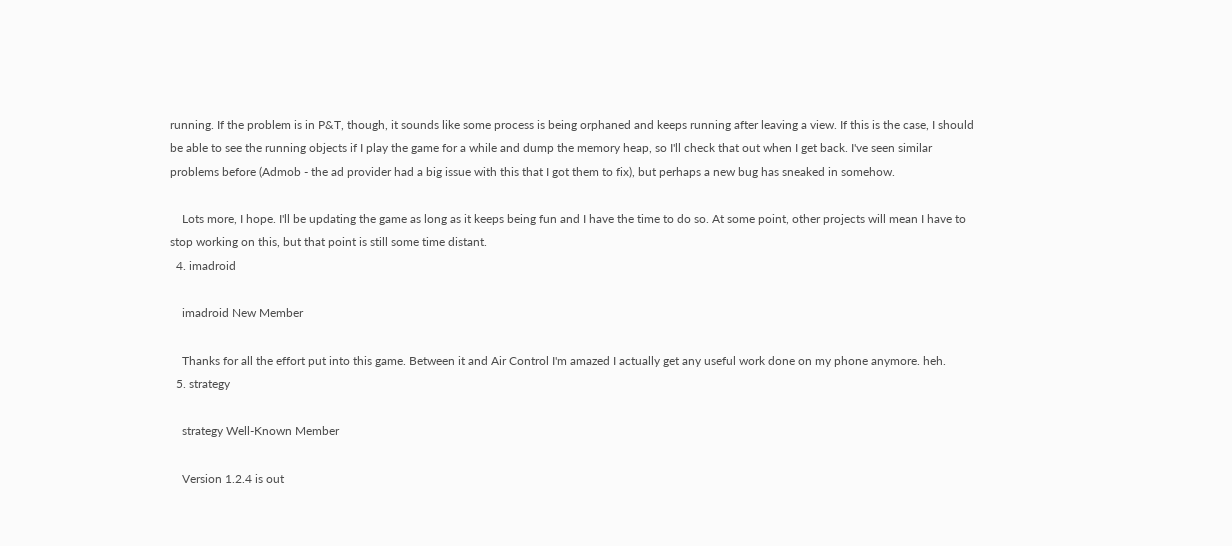running. If the problem is in P&T, though, it sounds like some process is being orphaned and keeps running after leaving a view. If this is the case, I should be able to see the running objects if I play the game for a while and dump the memory heap, so I'll check that out when I get back. I've seen similar problems before (Admob - the ad provider had a big issue with this that I got them to fix), but perhaps a new bug has sneaked in somehow.

    Lots more, I hope. I'll be updating the game as long as it keeps being fun and I have the time to do so. At some point, other projects will mean I have to stop working on this, but that point is still some time distant.
  4. imadroid

    imadroid New Member

    Thanks for all the effort put into this game. Between it and Air Control I'm amazed I actually get any useful work done on my phone anymore. heh.
  5. strategy

    strategy Well-Known Member

    Version 1.2.4 is out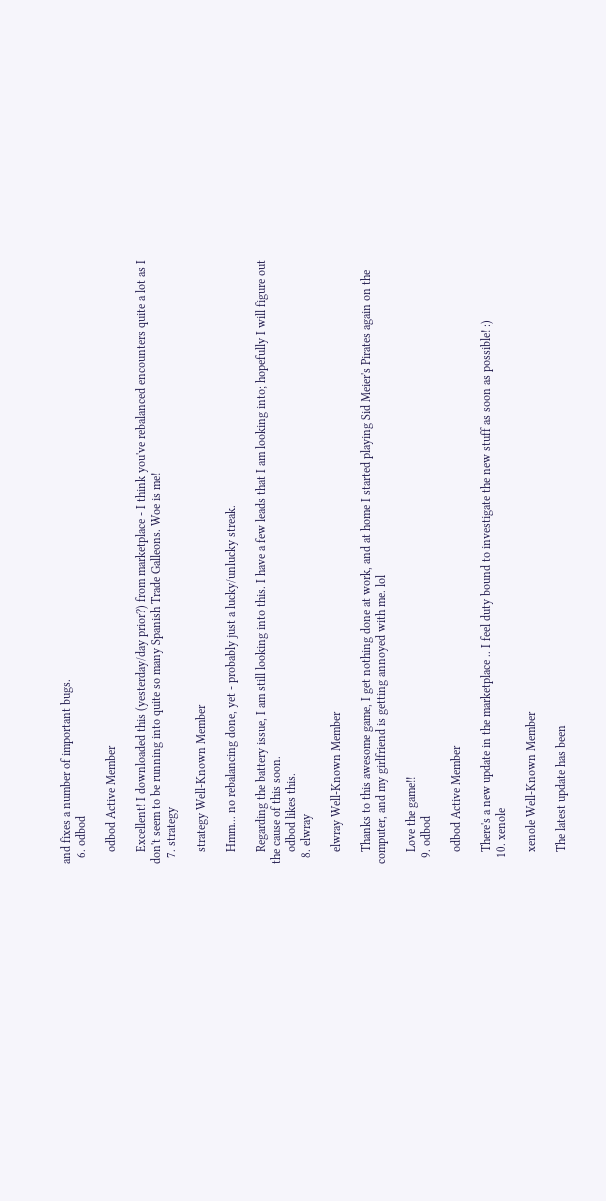and fixes a number of important bugs.
  6. odbod

    odbod Active Member

    Excellent! I downloaded this (yesterday/day prior?) from marketplace - I think you've rebalanced encounters quite a lot as I don't seem to be running into quite so many Spanish Trade Galleons. Woe is me!
  7. strategy

    strategy Well-Known Member

    Hmm... no rebalancing done, yet - probably just a lucky/unlucky streak.

    Regarding the battery issue, I am still looking into this. I have a few leads that I am looking into; hopefully I will figure out the cause of this soon.
    odbod likes this.
  8. elwray

    elwray Well-Known Member

    Thanks to this awesome game, I get nothing done at work, and at home I started playing Sid Meier's Pirates again on the computer, and my girlfriend is getting annoyed with me. lol

    Love the game!!
  9. odbod

    odbod Active Member

    There's a new update in the marketplace .. I feel duty bound to investigate the new stuff as soon as possible! :)
  10. xenole

    xenole Well-Known Member

    The latest update has been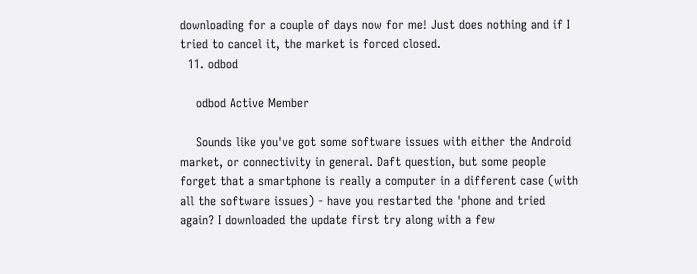downloading for a couple of days now for me! Just does nothing and if I tried to cancel it, the market is forced closed.
  11. odbod

    odbod Active Member

    Sounds like you've got some software issues with either the Android market, or connectivity in general. Daft question, but some people forget that a smartphone is really a computer in a different case (with all the software issues) - have you restarted the 'phone and tried again? I downloaded the update first try along with a few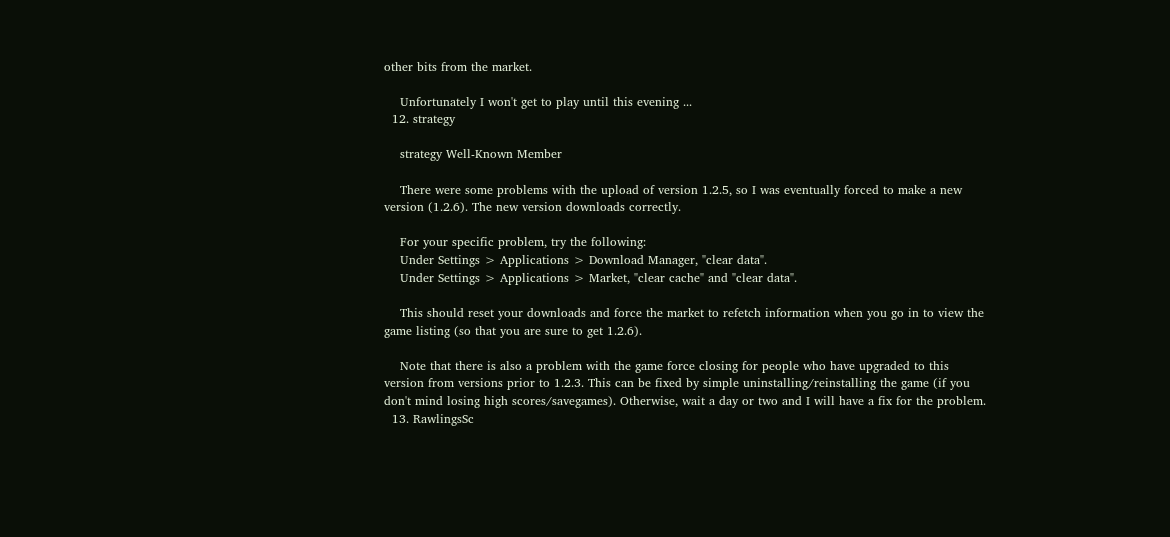other bits from the market.

    Unfortunately I won't get to play until this evening ...
  12. strategy

    strategy Well-Known Member

    There were some problems with the upload of version 1.2.5, so I was eventually forced to make a new version (1.2.6). The new version downloads correctly.

    For your specific problem, try the following:
    Under Settings > Applications > Download Manager, "clear data".
    Under Settings > Applications > Market, "clear cache" and "clear data".

    This should reset your downloads and force the market to refetch information when you go in to view the game listing (so that you are sure to get 1.2.6).

    Note that there is also a problem with the game force closing for people who have upgraded to this version from versions prior to 1.2.3. This can be fixed by simple uninstalling/reinstalling the game (if you don't mind losing high scores/savegames). Otherwise, wait a day or two and I will have a fix for the problem.
  13. RawlingsSc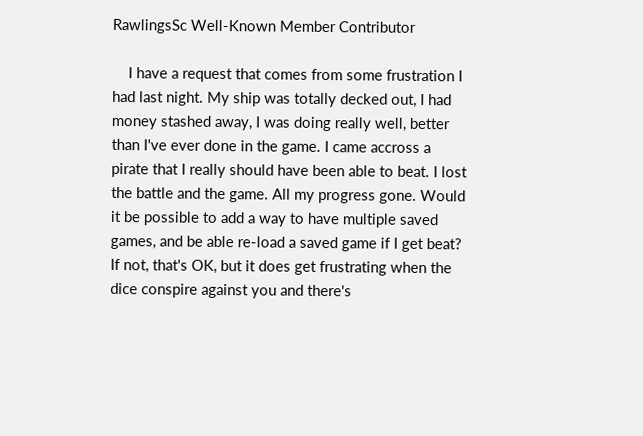RawlingsSc Well-Known Member Contributor

    I have a request that comes from some frustration I had last night. My ship was totally decked out, I had money stashed away, I was doing really well, better than I've ever done in the game. I came accross a pirate that I really should have been able to beat. I lost the battle and the game. All my progress gone. Would it be possible to add a way to have multiple saved games, and be able re-load a saved game if I get beat? If not, that's OK, but it does get frustrating when the dice conspire against you and there's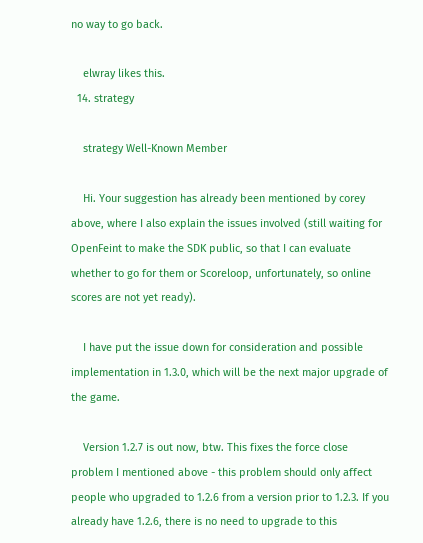no way to go back.

    elwray likes this.
  14. strategy

    strategy Well-Known Member

    Hi. Your suggestion has already been mentioned by corey above, where I also explain the issues involved (still waiting for OpenFeint to make the SDK public, so that I can evaluate whether to go for them or Scoreloop, unfortunately, so online scores are not yet ready).

    I have put the issue down for consideration and possible implementation in 1.3.0, which will be the next major upgrade of the game.

    Version 1.2.7 is out now, btw. This fixes the force close problem I mentioned above - this problem should only affect people who upgraded to 1.2.6 from a version prior to 1.2.3. If you already have 1.2.6, there is no need to upgrade to this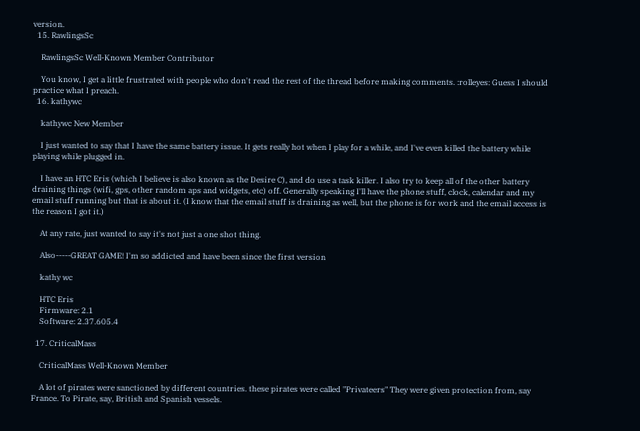version.
  15. RawlingsSc

    RawlingsSc Well-Known Member Contributor

    You know, I get a little frustrated with people who don't read the rest of the thread before making comments. :rolleyes: Guess I should practice what I preach.
  16. kathywc

    kathywc New Member

    I just wanted to say that I have the same battery issue. It gets really hot when I play for a while, and I've even killed the battery while playing while plugged in.

    I have an HTC Eris (which I believe is also known as the Desire C), and do use a task killer. I also try to keep all of the other battery draining things (wifi, gps, other random aps and widgets, etc) off. Generally speaking I'll have the phone stuff, clock, calendar and my email stuff running but that is about it. (I know that the email stuff is draining as well, but the phone is for work and the email access is the reason I got it.)

    At any rate, just wanted to say it's not just a one shot thing.

    Also-----GREAT GAME! I'm so addicted and have been since the first version

    kathy wc

    HTC Eris
    Firmware: 2.1
    Software: 2.37.605.4

  17. CriticalMass

    CriticalMass Well-Known Member

    A lot of pirates were sanctioned by different countries. these pirates were called "Privateers" They were given protection from, say France. To Pirate, say, British and Spanish vessels.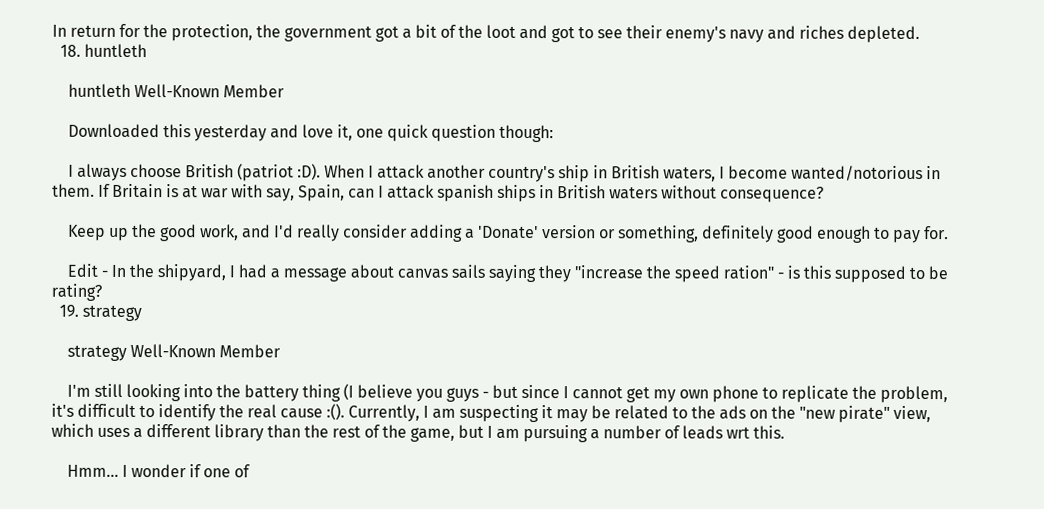In return for the protection, the government got a bit of the loot and got to see their enemy's navy and riches depleted.
  18. huntleth

    huntleth Well-Known Member

    Downloaded this yesterday and love it, one quick question though:

    I always choose British (patriot :D). When I attack another country's ship in British waters, I become wanted/notorious in them. If Britain is at war with say, Spain, can I attack spanish ships in British waters without consequence?

    Keep up the good work, and I'd really consider adding a 'Donate' version or something, definitely good enough to pay for.

    Edit - In the shipyard, I had a message about canvas sails saying they "increase the speed ration" - is this supposed to be rating?
  19. strategy

    strategy Well-Known Member

    I'm still looking into the battery thing (I believe you guys - but since I cannot get my own phone to replicate the problem, it's difficult to identify the real cause :(). Currently, I am suspecting it may be related to the ads on the "new pirate" view, which uses a different library than the rest of the game, but I am pursuing a number of leads wrt this.

    Hmm... I wonder if one of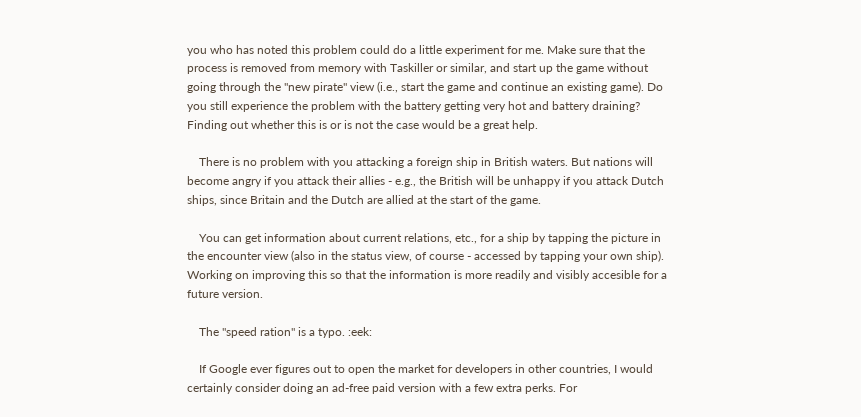you who has noted this problem could do a little experiment for me. Make sure that the process is removed from memory with Taskiller or similar, and start up the game without going through the "new pirate" view (i.e., start the game and continue an existing game). Do you still experience the problem with the battery getting very hot and battery draining? Finding out whether this is or is not the case would be a great help.

    There is no problem with you attacking a foreign ship in British waters. But nations will become angry if you attack their allies - e.g., the British will be unhappy if you attack Dutch ships, since Britain and the Dutch are allied at the start of the game.

    You can get information about current relations, etc., for a ship by tapping the picture in the encounter view (also in the status view, of course - accessed by tapping your own ship). Working on improving this so that the information is more readily and visibly accesible for a future version.

    The "speed ration" is a typo. :eek:

    If Google ever figures out to open the market for developers in other countries, I would certainly consider doing an ad-free paid version with a few extra perks. For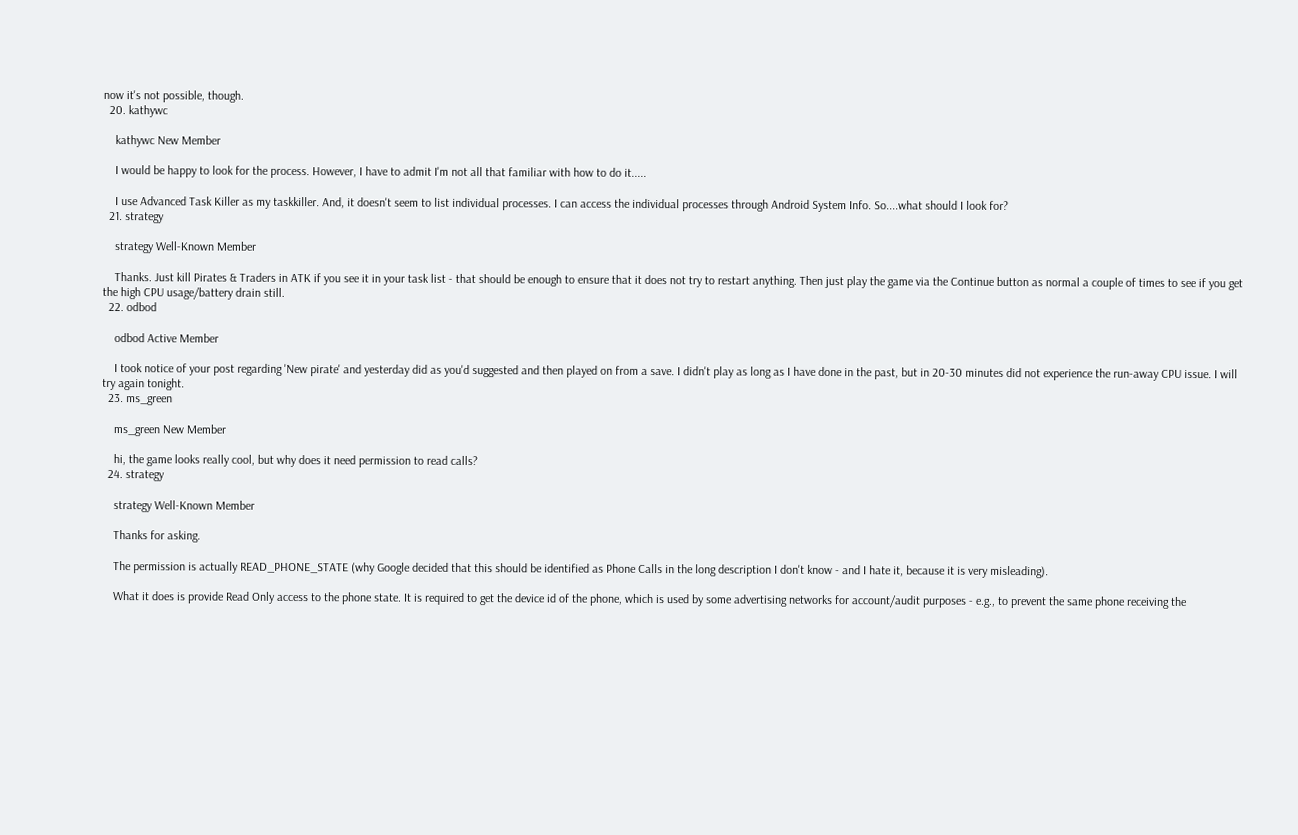now it's not possible, though.
  20. kathywc

    kathywc New Member

    I would be happy to look for the process. However, I have to admit I'm not all that familiar with how to do it.....

    I use Advanced Task Killer as my taskkiller. And, it doesn't seem to list individual processes. I can access the individual processes through Android System Info. So....what should I look for?
  21. strategy

    strategy Well-Known Member

    Thanks. Just kill Pirates & Traders in ATK if you see it in your task list - that should be enough to ensure that it does not try to restart anything. Then just play the game via the Continue button as normal a couple of times to see if you get the high CPU usage/battery drain still.
  22. odbod

    odbod Active Member

    I took notice of your post regarding 'New pirate' and yesterday did as you'd suggested and then played on from a save. I didn't play as long as I have done in the past, but in 20-30 minutes did not experience the run-away CPU issue. I will try again tonight.
  23. ms_green

    ms_green New Member

    hi, the game looks really cool, but why does it need permission to read calls?
  24. strategy

    strategy Well-Known Member

    Thanks for asking.

    The permission is actually READ_PHONE_STATE (why Google decided that this should be identified as Phone Calls in the long description I don't know - and I hate it, because it is very misleading).

    What it does is provide Read Only access to the phone state. It is required to get the device id of the phone, which is used by some advertising networks for account/audit purposes - e.g., to prevent the same phone receiving the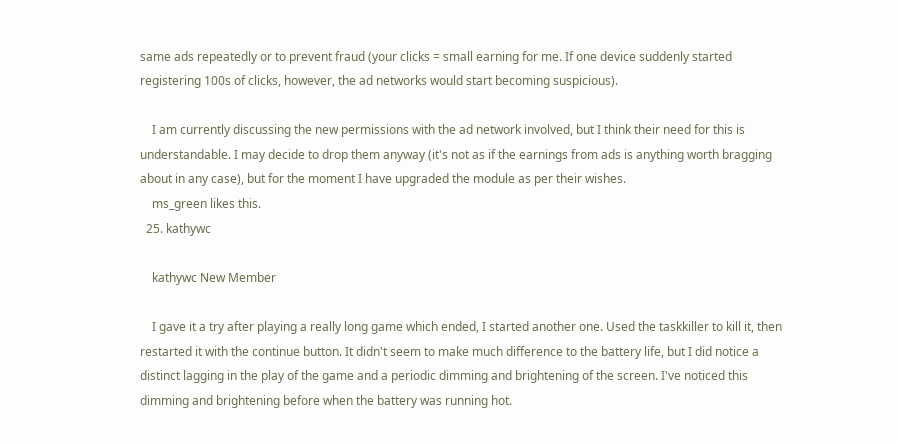same ads repeatedly or to prevent fraud (your clicks = small earning for me. If one device suddenly started registering 100s of clicks, however, the ad networks would start becoming suspicious).

    I am currently discussing the new permissions with the ad network involved, but I think their need for this is understandable. I may decide to drop them anyway (it's not as if the earnings from ads is anything worth bragging about in any case), but for the moment I have upgraded the module as per their wishes.
    ms_green likes this.
  25. kathywc

    kathywc New Member

    I gave it a try after playing a really long game which ended, I started another one. Used the taskkiller to kill it, then restarted it with the continue button. It didn't seem to make much difference to the battery life, but I did notice a distinct lagging in the play of the game and a periodic dimming and brightening of the screen. I've noticed this dimming and brightening before when the battery was running hot.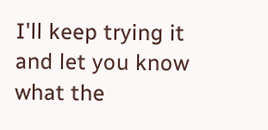I'll keep trying it and let you know what the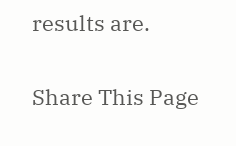results are.

Share This Page